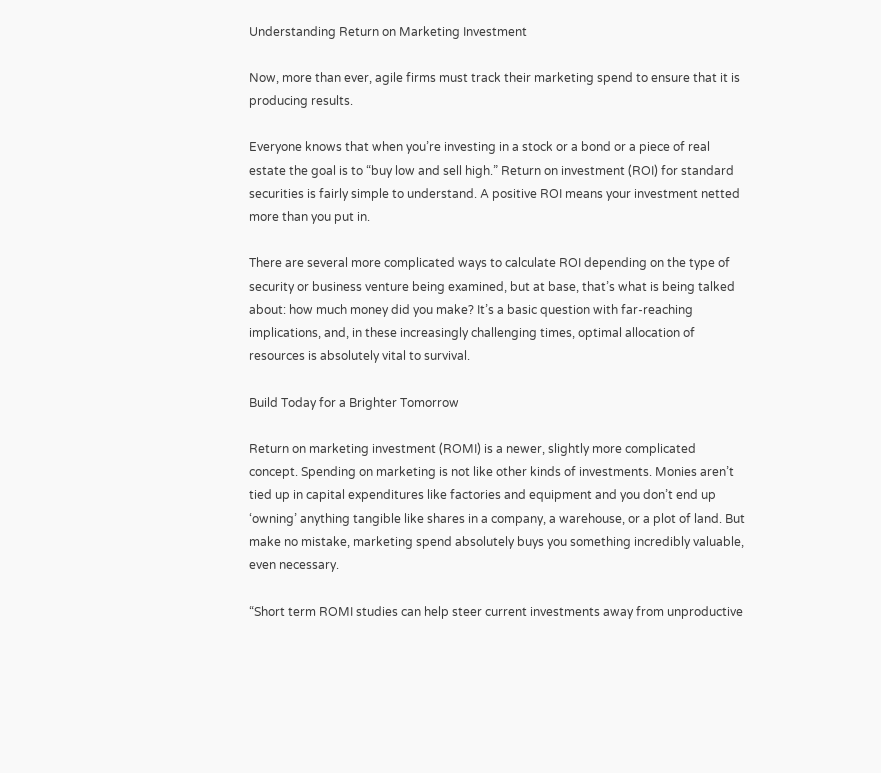Understanding Return on Marketing Investment

Now, more than ever, agile firms must track their marketing spend to ensure that it is producing results.

Everyone knows that when you’re investing in a stock or a bond or a piece of real estate the goal is to “buy low and sell high.” Return on investment (ROI) for standard securities is fairly simple to understand. A positive ROI means your investment netted more than you put in.

There are several more complicated ways to calculate ROI depending on the type of security or business venture being examined, but at base, that’s what is being talked about: how much money did you make? It’s a basic question with far-reaching implications, and, in these increasingly challenging times, optimal allocation of resources is absolutely vital to survival.

Build Today for a Brighter Tomorrow

Return on marketing investment (ROMI) is a newer, slightly more complicated concept. Spending on marketing is not like other kinds of investments. Monies aren’t tied up in capital expenditures like factories and equipment and you don’t end up ‘owning’ anything tangible like shares in a company, a warehouse, or a plot of land. But make no mistake, marketing spend absolutely buys you something incredibly valuable, even necessary.

“Short term ROMI studies can help steer current investments away from unproductive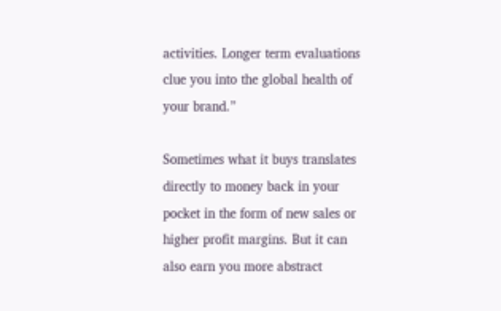activities. Longer term evaluations clue you into the global health of your brand.”

Sometimes what it buys translates directly to money back in your pocket in the form of new sales or higher profit margins. But it can also earn you more abstract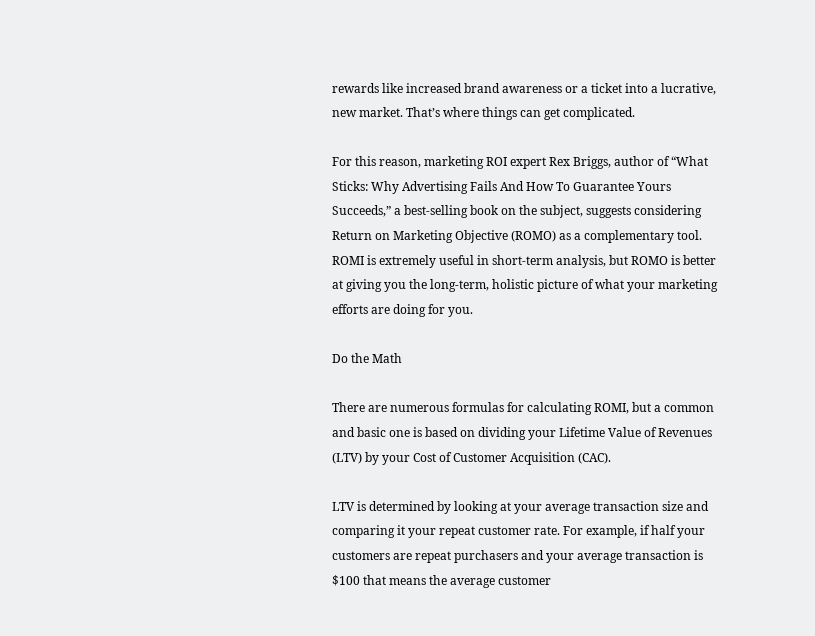rewards like increased brand awareness or a ticket into a lucrative, new market. That’s where things can get complicated.

For this reason, marketing ROI expert Rex Briggs, author of “What Sticks: Why Advertising Fails And How To Guarantee Yours Succeeds,” a best-selling book on the subject, suggests considering Return on Marketing Objective (ROMO) as a complementary tool. ROMI is extremely useful in short-term analysis, but ROMO is better at giving you the long-term, holistic picture of what your marketing efforts are doing for you.

Do the Math

There are numerous formulas for calculating ROMI, but a common and basic one is based on dividing your Lifetime Value of Revenues (LTV) by your Cost of Customer Acquisition (CAC).

LTV is determined by looking at your average transaction size and comparing it your repeat customer rate. For example, if half your customers are repeat purchasers and your average transaction is $100 that means the average customer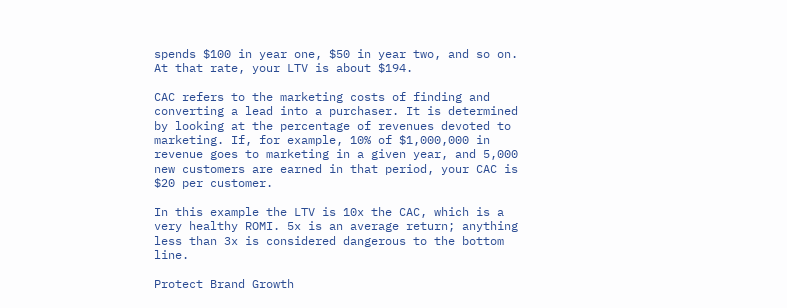spends $100 in year one, $50 in year two, and so on. At that rate, your LTV is about $194.

CAC refers to the marketing costs of finding and converting a lead into a purchaser. It is determined by looking at the percentage of revenues devoted to marketing. If, for example, 10% of $1,000,000 in revenue goes to marketing in a given year, and 5,000 new customers are earned in that period, your CAC is $20 per customer.

In this example the LTV is 10x the CAC, which is a very healthy ROMI. 5x is an average return; anything less than 3x is considered dangerous to the bottom line.

Protect Brand Growth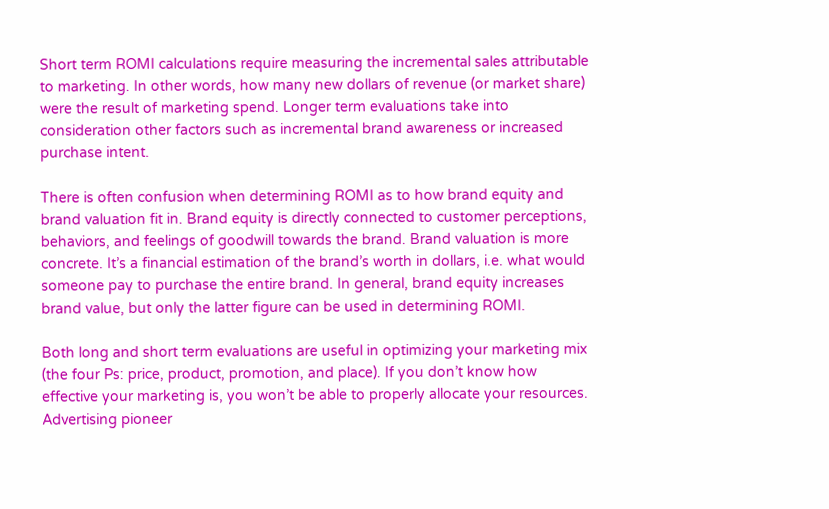Short term ROMI calculations require measuring the incremental sales attributable to marketing. In other words, how many new dollars of revenue (or market share) were the result of marketing spend. Longer term evaluations take into consideration other factors such as incremental brand awareness or increased purchase intent.

There is often confusion when determining ROMI as to how brand equity and brand valuation fit in. Brand equity is directly connected to customer perceptions, behaviors, and feelings of goodwill towards the brand. Brand valuation is more concrete. It’s a financial estimation of the brand’s worth in dollars, i.e. what would someone pay to purchase the entire brand. In general, brand equity increases brand value, but only the latter figure can be used in determining ROMI.

Both long and short term evaluations are useful in optimizing your marketing mix (the four Ps: price, product, promotion, and place). If you don’t know how effective your marketing is, you won’t be able to properly allocate your resources. Advertising pioneer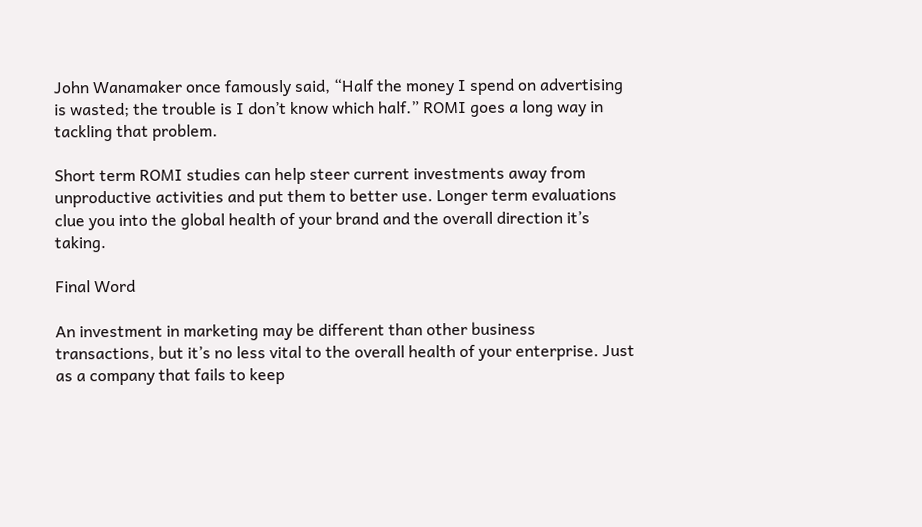John Wanamaker once famously said, “Half the money I spend on advertising is wasted; the trouble is I don’t know which half.” ROMI goes a long way in tackling that problem.

Short term ROMI studies can help steer current investments away from unproductive activities and put them to better use. Longer term evaluations clue you into the global health of your brand and the overall direction it’s taking.

Final Word

An investment in marketing may be different than other business transactions, but it’s no less vital to the overall health of your enterprise. Just as a company that fails to keep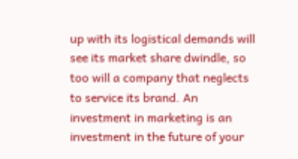up with its logistical demands will see its market share dwindle, so too will a company that neglects to service its brand. An investment in marketing is an investment in the future of your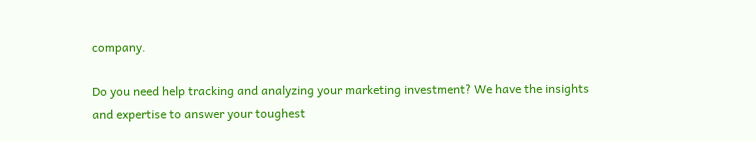company.

Do you need help tracking and analyzing your marketing investment? We have the insights and expertise to answer your toughest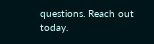questions. Reach out today.